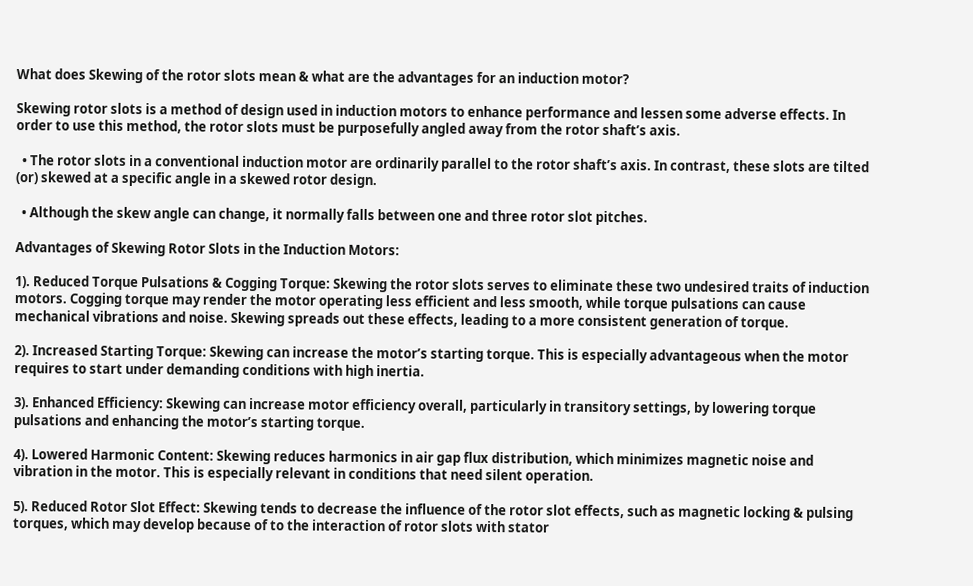What does Skewing of the rotor slots mean & what are the advantages for an induction motor?

Skewing rotor slots is a method of design used in induction motors to enhance performance and lessen some adverse effects. In order to use this method, the rotor slots must be purposefully angled away from the rotor shaft’s axis.

  • The rotor slots in a conventional induction motor are ordinarily parallel to the rotor shaft’s axis. In contrast, these slots are tilted (or) skewed at a specific angle in a skewed rotor design.

  • Although the skew angle can change, it normally falls between one and three rotor slot pitches.

Advantages of Skewing Rotor Slots in the Induction Motors:

1). Reduced Torque Pulsations & Cogging Torque: Skewing the rotor slots serves to eliminate these two undesired traits of induction motors. Cogging torque may render the motor operating less efficient and less smooth, while torque pulsations can cause mechanical vibrations and noise. Skewing spreads out these effects, leading to a more consistent generation of torque.

2). Increased Starting Torque: Skewing can increase the motor’s starting torque. This is especially advantageous when the motor requires to start under demanding conditions with high inertia.

3). Enhanced Efficiency: Skewing can increase motor efficiency overall, particularly in transitory settings, by lowering torque pulsations and enhancing the motor’s starting torque.

4). Lowered Harmonic Content: Skewing reduces harmonics in air gap flux distribution, which minimizes magnetic noise and vibration in the motor. This is especially relevant in conditions that need silent operation.

5). Reduced Rotor Slot Effect: Skewing tends to decrease the influence of the rotor slot effects, such as magnetic locking & pulsing torques, which may develop because of to the interaction of rotor slots with stator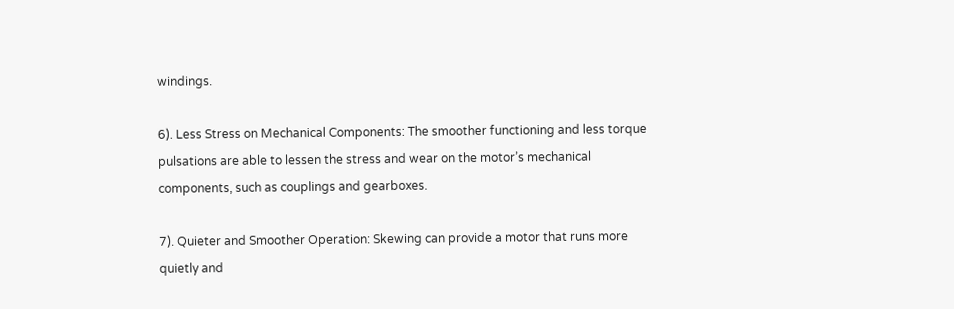windings.

6). Less Stress on Mechanical Components: The smoother functioning and less torque pulsations are able to lessen the stress and wear on the motor’s mechanical components, such as couplings and gearboxes.

7). Quieter and Smoother Operation: Skewing can provide a motor that runs more quietly and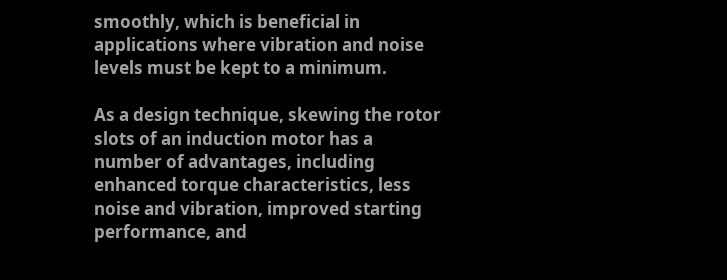smoothly, which is beneficial in applications where vibration and noise levels must be kept to a minimum.

As a design technique, skewing the rotor slots of an induction motor has a number of advantages, including enhanced torque characteristics, less noise and vibration, improved starting performance, and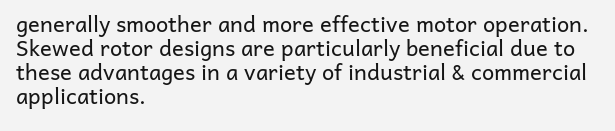generally smoother and more effective motor operation. Skewed rotor designs are particularly beneficial due to these advantages in a variety of industrial & commercial applications.